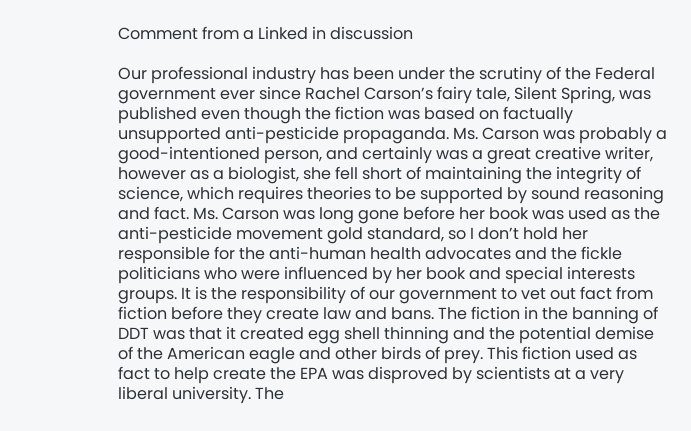Comment from a Linked in discussion

Our professional industry has been under the scrutiny of the Federal government ever since Rachel Carson’s fairy tale, Silent Spring, was published even though the fiction was based on factually unsupported anti-pesticide propaganda. Ms. Carson was probably a good-intentioned person, and certainly was a great creative writer, however as a biologist, she fell short of maintaining the integrity of science, which requires theories to be supported by sound reasoning and fact. Ms. Carson was long gone before her book was used as the anti-pesticide movement gold standard, so I don’t hold her responsible for the anti-human health advocates and the fickle politicians who were influenced by her book and special interests groups. It is the responsibility of our government to vet out fact from fiction before they create law and bans. The fiction in the banning of DDT was that it created egg shell thinning and the potential demise of the American eagle and other birds of prey. This fiction used as fact to help create the EPA was disproved by scientists at a very liberal university. The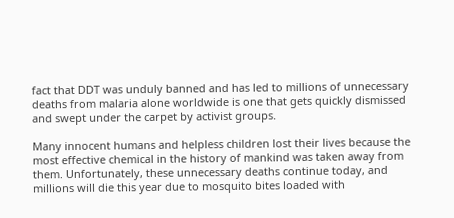fact that DDT was unduly banned and has led to millions of unnecessary deaths from malaria alone worldwide is one that gets quickly dismissed and swept under the carpet by activist groups.

Many innocent humans and helpless children lost their lives because the most effective chemical in the history of mankind was taken away from them. Unfortunately, these unnecessary deaths continue today, and millions will die this year due to mosquito bites loaded with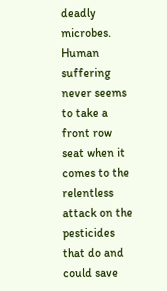deadly microbes. Human suffering never seems to take a front row seat when it comes to the relentless attack on the pesticides that do and could save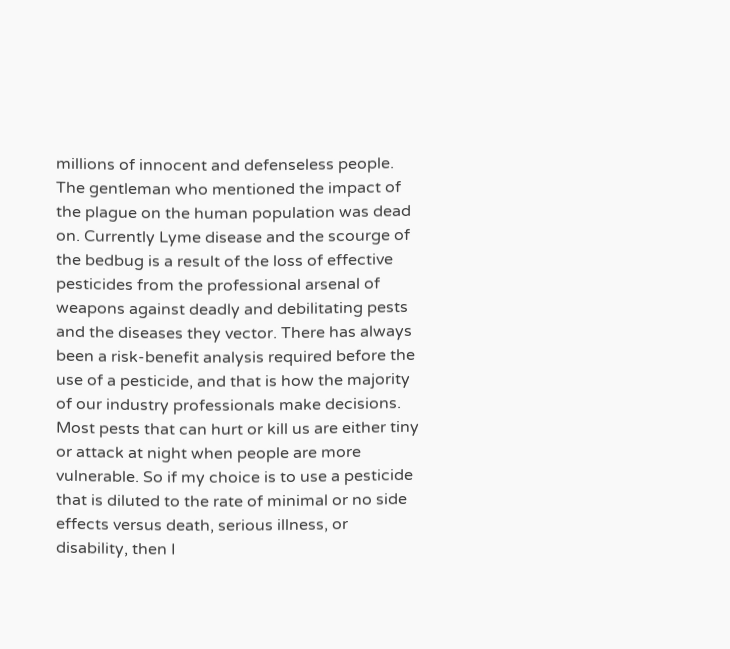millions of innocent and defenseless people. The gentleman who mentioned the impact of the plague on the human population was dead on. Currently Lyme disease and the scourge of the bedbug is a result of the loss of effective pesticides from the professional arsenal of weapons against deadly and debilitating pests and the diseases they vector. There has always been a risk-benefit analysis required before the use of a pesticide, and that is how the majority of our industry professionals make decisions. Most pests that can hurt or kill us are either tiny or attack at night when people are more vulnerable. So if my choice is to use a pesticide that is diluted to the rate of minimal or no side effects versus death, serious illness, or disability, then I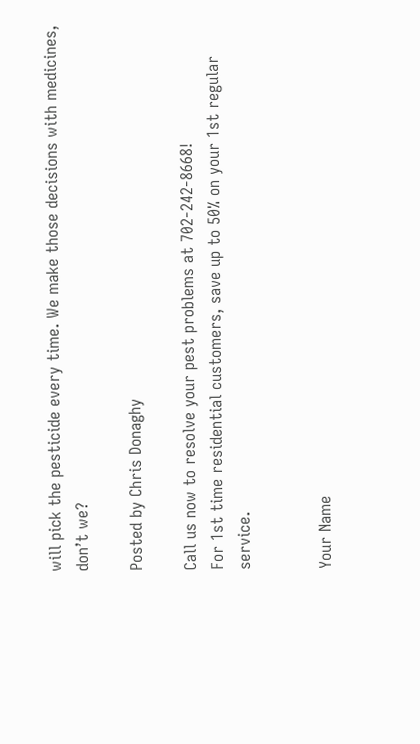will pick the pesticide every time. We make those decisions with medicines, don’t we?

Posted by Chris Donaghy

Call us now to resolve your pest problems at 702-242-8668!
For 1st time residential customers, save up to 50% on your 1st regular service.


Your Name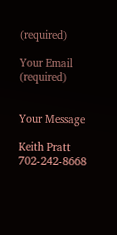(required)

Your Email (required)


Your Message

Keith Pratt 702-242-8668